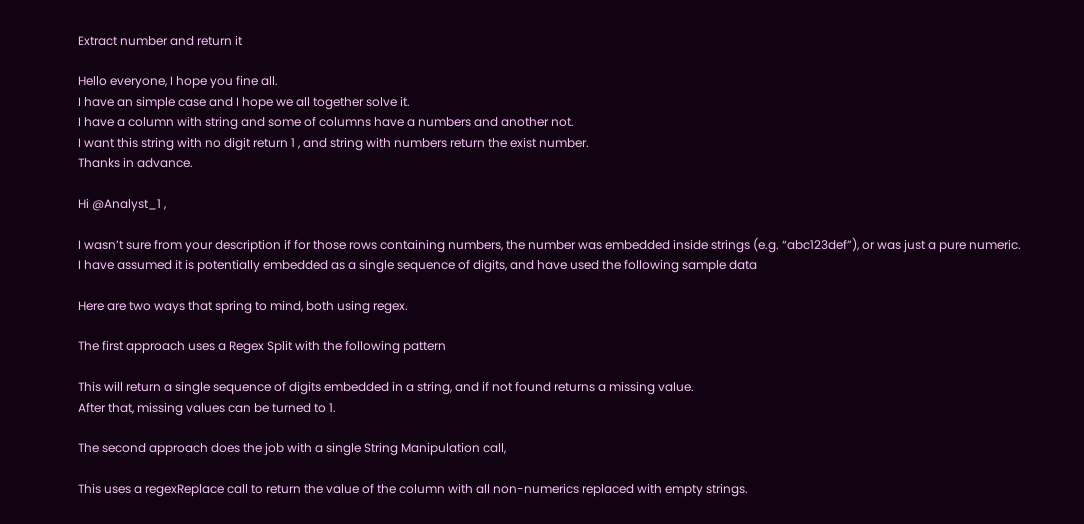Extract number and return it

Hello everyone, I hope you fine all.
I have an simple case and I hope we all together solve it.
I have a column with string and some of columns have a numbers and another not.
I want this string with no digit return 1 , and string with numbers return the exist number.
Thanks in advance.

Hi @Analyst_1 ,

I wasn’t sure from your description if for those rows containing numbers, the number was embedded inside strings (e.g. “abc123def”), or was just a pure numeric. I have assumed it is potentially embedded as a single sequence of digits, and have used the following sample data

Here are two ways that spring to mind, both using regex.

The first approach uses a Regex Split with the following pattern

This will return a single sequence of digits embedded in a string, and if not found returns a missing value.
After that, missing values can be turned to 1.

The second approach does the job with a single String Manipulation call,

This uses a regexReplace call to return the value of the column with all non-numerics replaced with empty strings.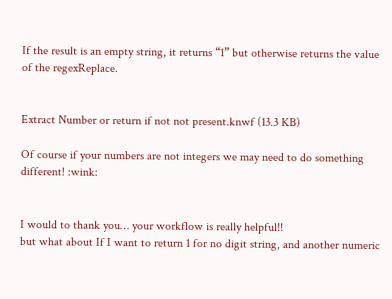If the result is an empty string, it returns “1” but otherwise returns the value of the regexReplace.


Extract Number or return if not not present.knwf (13.3 KB)

Of course if your numbers are not integers we may need to do something different! :wink:


I would to thank you… your workflow is really helpful!!
but what about If I want to return 1 for no digit string, and another numeric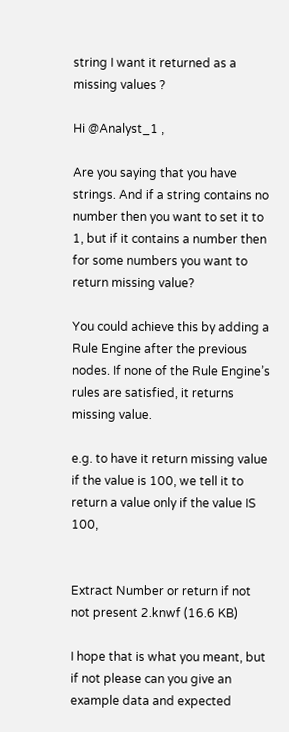string I want it returned as a missing values ?

Hi @Analyst_1 ,

Are you saying that you have strings. And if a string contains no number then you want to set it to 1, but if it contains a number then for some numbers you want to return missing value?

You could achieve this by adding a Rule Engine after the previous nodes. If none of the Rule Engine’s rules are satisfied, it returns missing value.

e.g. to have it return missing value if the value is 100, we tell it to return a value only if the value IS 100,


Extract Number or return if not not present 2.knwf (16.6 KB)

I hope that is what you meant, but if not please can you give an example data and expected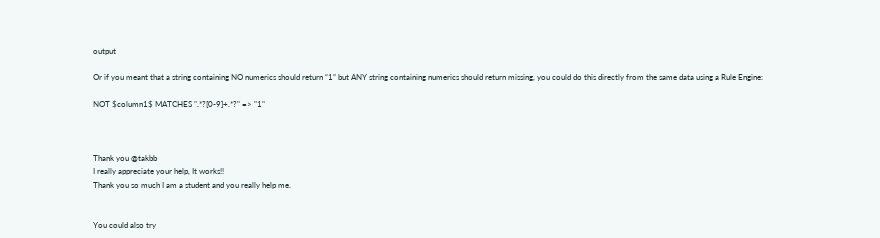output

Or if you meant that a string containing NO numerics should return “1” but ANY string containing numerics should return missing, you could do this directly from the same data using a Rule Engine:

NOT $column1$ MATCHES ".*?[0-9]+.*?" => "1"



Thank you @takbb
I really appreciate your help, It works!!
Thank you so much I am a student and you really help me.


You could also try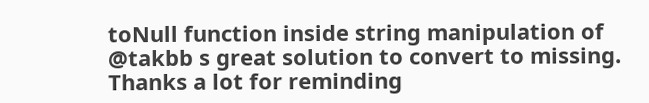toNull function inside string manipulation of @takbb s great solution to convert to missing.
Thanks a lot for reminding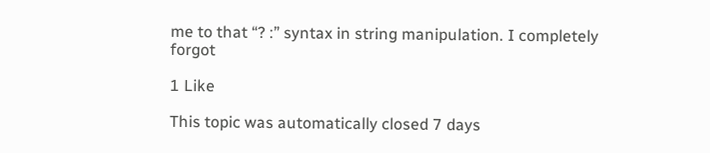me to that “? :” syntax in string manipulation. I completely forgot

1 Like

This topic was automatically closed 7 days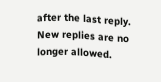after the last reply. New replies are no longer allowed.